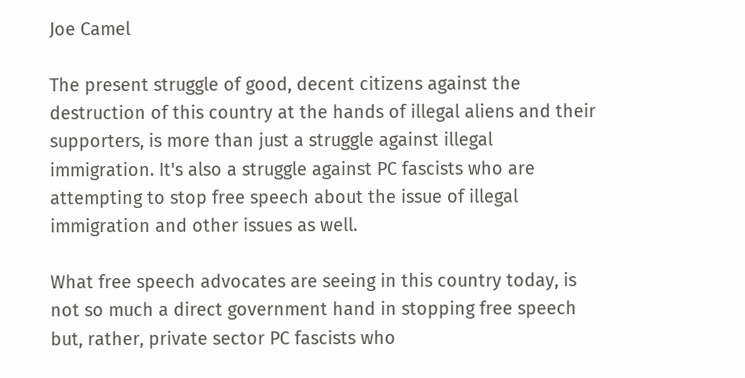Joe Camel

The present struggle of good, decent citizens against the destruction of this country at the hands of illegal aliens and their supporters, is more than just a struggle against illegal immigration. It's also a struggle against PC fascists who are attempting to stop free speech about the issue of illegal immigration and other issues as well.

What free speech advocates are seeing in this country today, is not so much a direct government hand in stopping free speech but, rather, private sector PC fascists who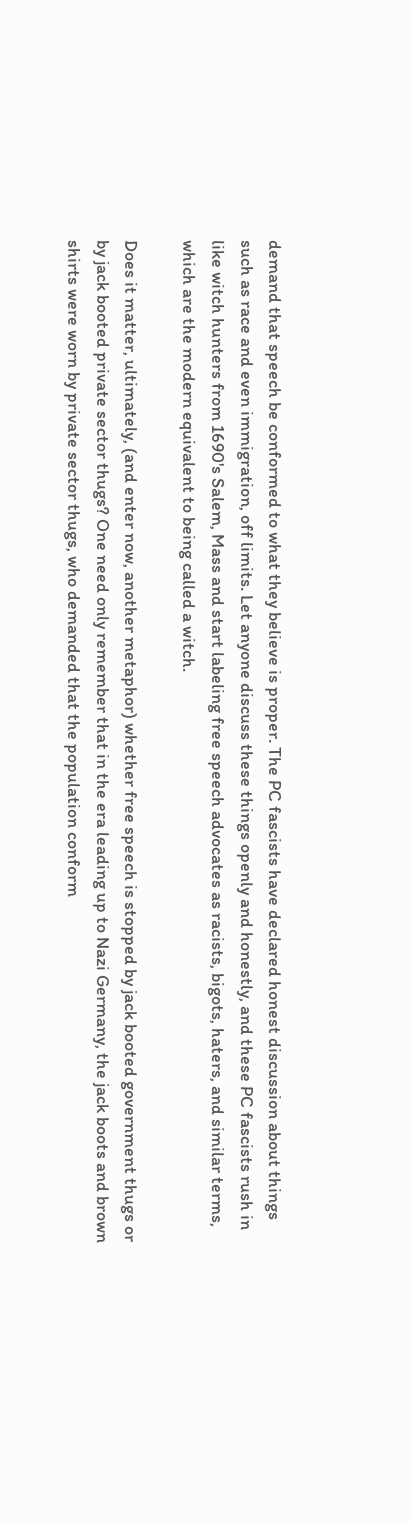demand that speech be conformed to what they believe is proper. The PC fascists have declared honest discussion about things such as race and even immigration, off limits. Let anyone discuss these things openly and honestly, and these PC fascists rush in like witch hunters from 1690's Salem, Mass and start labeling free speech advocates as racists, bigots, haters, and similar terms, which are the modern equivalent to being called a witch.

Does it matter, ultimately, (and enter now, another metaphor) whether free speech is stopped by jack booted government thugs or by jack booted private sector thugs? One need only remember that in the era leading up to Nazi Germany, the jack boots and brown shirts were worn by private sector thugs, who demanded that the population conform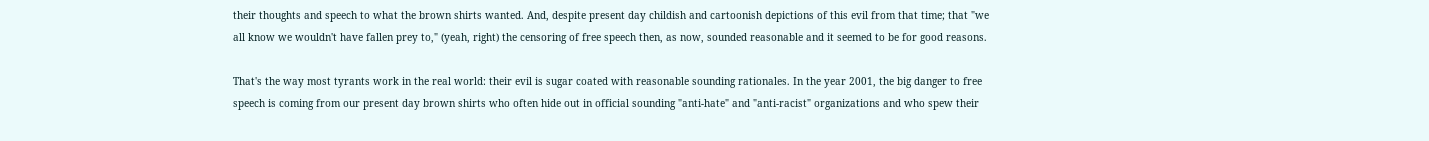their thoughts and speech to what the brown shirts wanted. And, despite present day childish and cartoonish depictions of this evil from that time; that "we all know we wouldn't have fallen prey to," (yeah, right) the censoring of free speech then, as now, sounded reasonable and it seemed to be for good reasons.

That's the way most tyrants work in the real world: their evil is sugar coated with reasonable sounding rationales. In the year 2001, the big danger to free speech is coming from our present day brown shirts who often hide out in official sounding "anti-hate" and "anti-racist" organizations and who spew their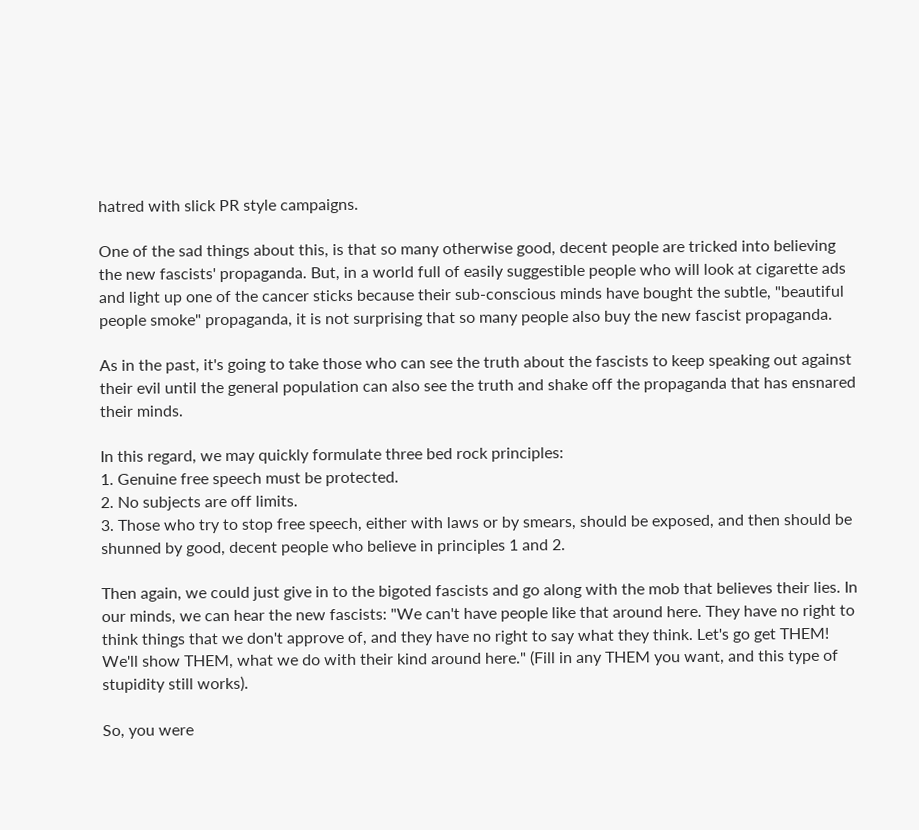hatred with slick PR style campaigns.

One of the sad things about this, is that so many otherwise good, decent people are tricked into believing the new fascists' propaganda. But, in a world full of easily suggestible people who will look at cigarette ads and light up one of the cancer sticks because their sub-conscious minds have bought the subtle, "beautiful people smoke" propaganda, it is not surprising that so many people also buy the new fascist propaganda.

As in the past, it's going to take those who can see the truth about the fascists to keep speaking out against their evil until the general population can also see the truth and shake off the propaganda that has ensnared their minds.

In this regard, we may quickly formulate three bed rock principles:
1. Genuine free speech must be protected.
2. No subjects are off limits.
3. Those who try to stop free speech, either with laws or by smears, should be exposed, and then should be shunned by good, decent people who believe in principles 1 and 2.

Then again, we could just give in to the bigoted fascists and go along with the mob that believes their lies. In our minds, we can hear the new fascists: "We can't have people like that around here. They have no right to think things that we don't approve of, and they have no right to say what they think. Let's go get THEM! We'll show THEM, what we do with their kind around here." (Fill in any THEM you want, and this type of stupidity still works).

So, you were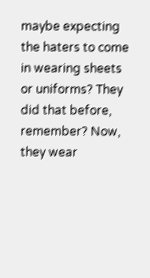maybe expecting the haters to come in wearing sheets or uniforms? They did that before, remember? Now, they wear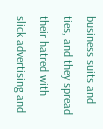business suits and ties, and they spread their hatred with slick advertising and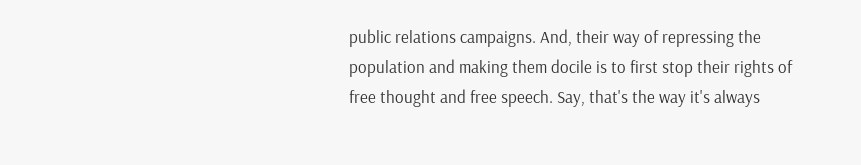public relations campaigns. And, their way of repressing the population and making them docile is to first stop their rights of free thought and free speech. Say, that's the way it's always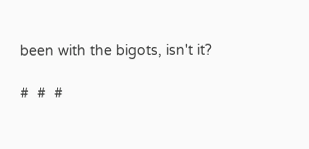been with the bigots, isn't it?

#  #  #